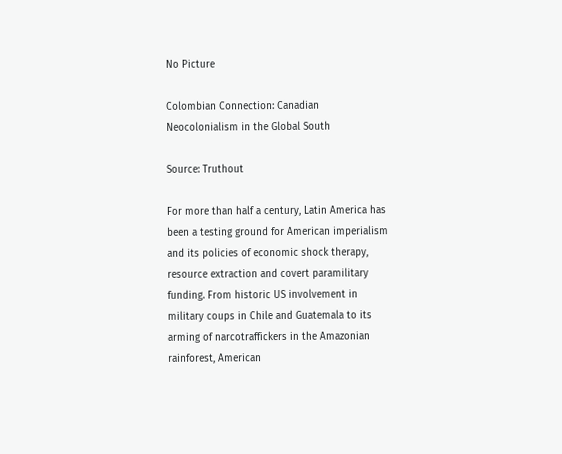No Picture

Colombian Connection: Canadian Neocolonialism in the Global South

Source: Truthout

For more than half a century, Latin America has been a testing ground for American imperialism and its policies of economic shock therapy, resource extraction and covert paramilitary funding. From historic US involvement in military coups in Chile and Guatemala to its arming of narcotraffickers in the Amazonian rainforest, American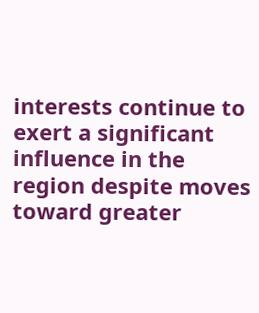interests continue to exert a significant influence in the region despite moves toward greater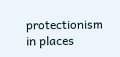protectionism in places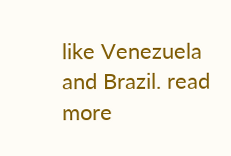like Venezuela and Brazil. read more